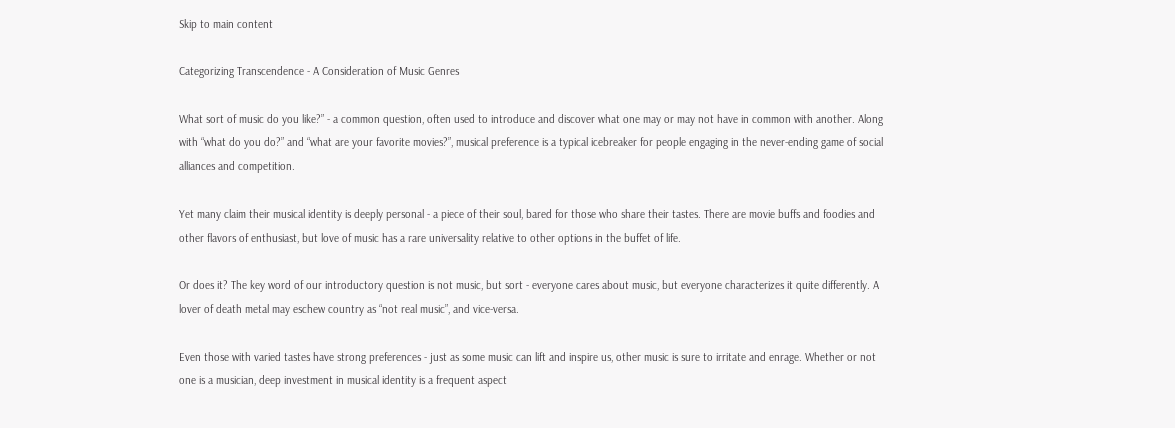Skip to main content

Categorizing Transcendence - A Consideration of Music Genres

What sort of music do you like?” - a common question, often used to introduce and discover what one may or may not have in common with another. Along with “what do you do?” and “what are your favorite movies?”, musical preference is a typical icebreaker for people engaging in the never-ending game of social alliances and competition.

Yet many claim their musical identity is deeply personal - a piece of their soul, bared for those who share their tastes. There are movie buffs and foodies and other flavors of enthusiast, but love of music has a rare universality relative to other options in the buffet of life.

Or does it? The key word of our introductory question is not music, but sort - everyone cares about music, but everyone characterizes it quite differently. A lover of death metal may eschew country as “not real music”, and vice-versa.

Even those with varied tastes have strong preferences - just as some music can lift and inspire us, other music is sure to irritate and enrage. Whether or not one is a musician, deep investment in musical identity is a frequent aspect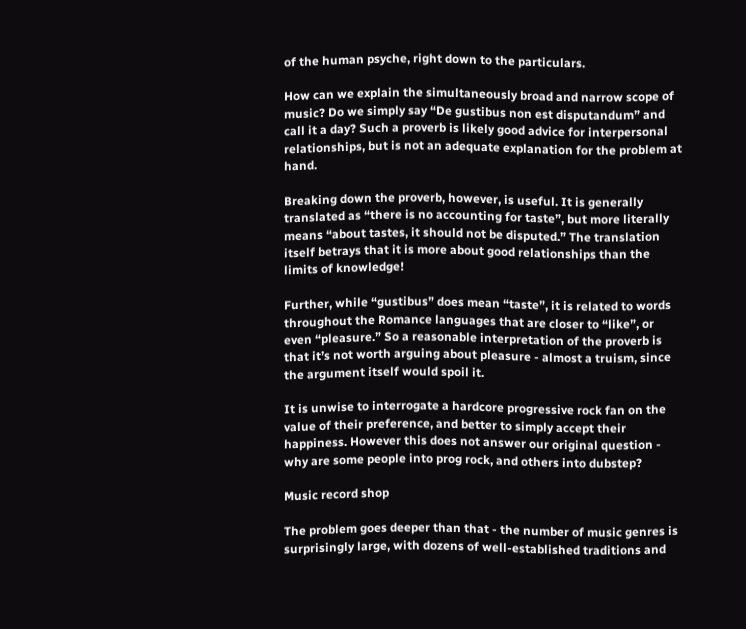of the human psyche, right down to the particulars.

How can we explain the simultaneously broad and narrow scope of music? Do we simply say “De gustibus non est disputandum” and call it a day? Such a proverb is likely good advice for interpersonal relationships, but is not an adequate explanation for the problem at hand.

Breaking down the proverb, however, is useful. It is generally translated as “there is no accounting for taste”, but more literally means “about tastes, it should not be disputed.” The translation itself betrays that it is more about good relationships than the limits of knowledge!

Further, while “gustibus” does mean “taste”, it is related to words throughout the Romance languages that are closer to “like”, or even “pleasure.” So a reasonable interpretation of the proverb is that it’s not worth arguing about pleasure - almost a truism, since the argument itself would spoil it.

It is unwise to interrogate a hardcore progressive rock fan on the value of their preference, and better to simply accept their happiness. However this does not answer our original question - why are some people into prog rock, and others into dubstep?

Music record shop

The problem goes deeper than that - the number of music genres is surprisingly large, with dozens of well-established traditions and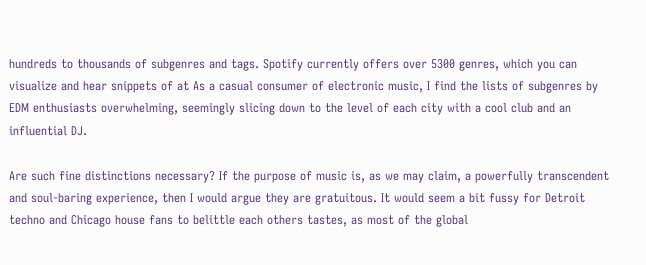hundreds to thousands of subgenres and tags. Spotify currently offers over 5300 genres, which you can visualize and hear snippets of at As a casual consumer of electronic music, I find the lists of subgenres by EDM enthusiasts overwhelming, seemingly slicing down to the level of each city with a cool club and an influential DJ.

Are such fine distinctions necessary? If the purpose of music is, as we may claim, a powerfully transcendent and soul-baring experience, then I would argue they are gratuitous. It would seem a bit fussy for Detroit techno and Chicago house fans to belittle each others tastes, as most of the global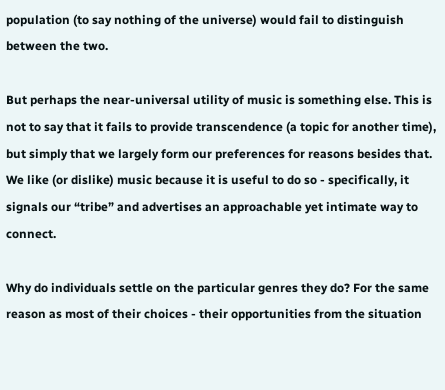population (to say nothing of the universe) would fail to distinguish between the two.

But perhaps the near-universal utility of music is something else. This is not to say that it fails to provide transcendence (a topic for another time), but simply that we largely form our preferences for reasons besides that. We like (or dislike) music because it is useful to do so - specifically, it signals our “tribe” and advertises an approachable yet intimate way to connect.

Why do individuals settle on the particular genres they do? For the same reason as most of their choices - their opportunities from the situation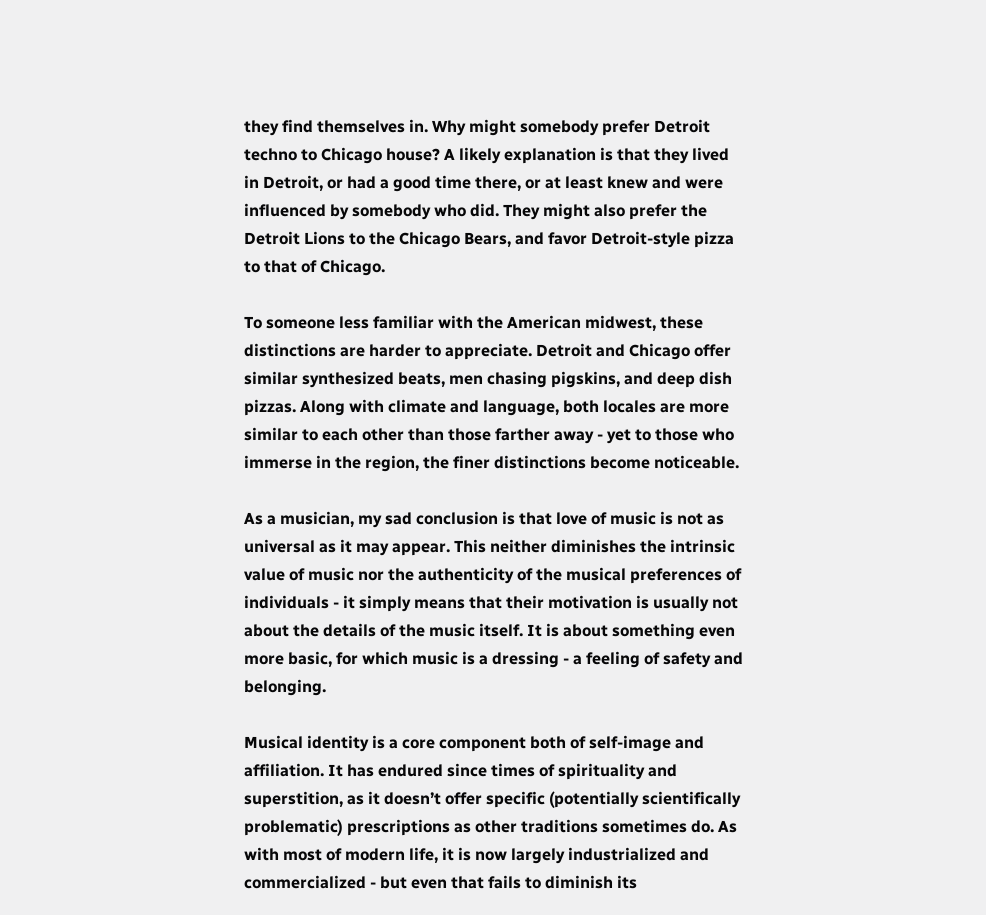they find themselves in. Why might somebody prefer Detroit techno to Chicago house? A likely explanation is that they lived in Detroit, or had a good time there, or at least knew and were influenced by somebody who did. They might also prefer the Detroit Lions to the Chicago Bears, and favor Detroit-style pizza to that of Chicago.

To someone less familiar with the American midwest, these distinctions are harder to appreciate. Detroit and Chicago offer similar synthesized beats, men chasing pigskins, and deep dish pizzas. Along with climate and language, both locales are more similar to each other than those farther away - yet to those who immerse in the region, the finer distinctions become noticeable.

As a musician, my sad conclusion is that love of music is not as universal as it may appear. This neither diminishes the intrinsic value of music nor the authenticity of the musical preferences of individuals - it simply means that their motivation is usually not about the details of the music itself. It is about something even more basic, for which music is a dressing - a feeling of safety and belonging.

Musical identity is a core component both of self-image and affiliation. It has endured since times of spirituality and superstition, as it doesn’t offer specific (potentially scientifically problematic) prescriptions as other traditions sometimes do. As with most of modern life, it is now largely industrialized and commercialized - but even that fails to diminish its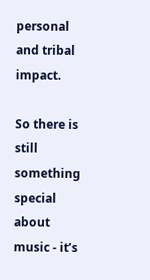personal and tribal impact.

So there is still something special about music - it’s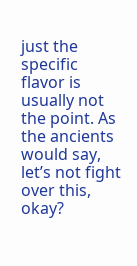just the specific flavor is usually not the point. As the ancients would say, let’s not fight over this, okay?